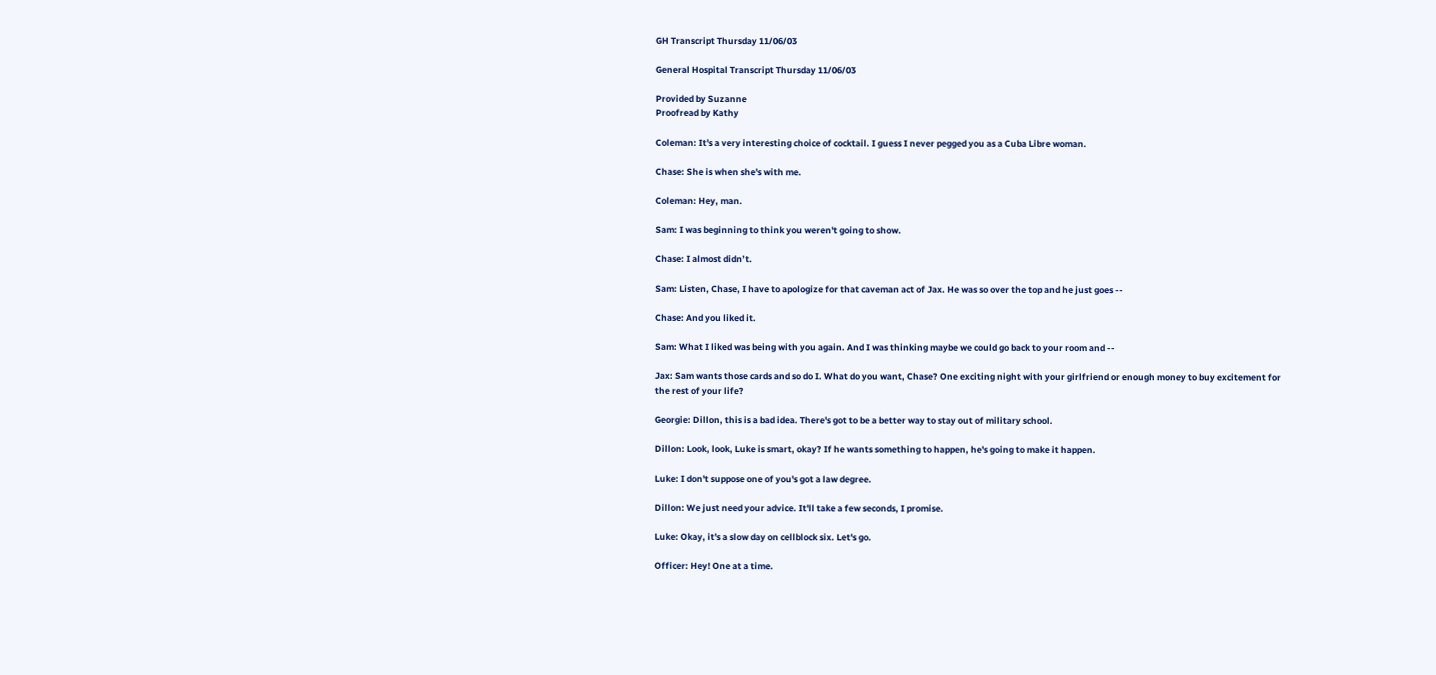GH Transcript Thursday 11/06/03

General Hospital Transcript Thursday 11/06/03

Provided by Suzanne
Proofread by Kathy

Coleman: It's a very interesting choice of cocktail. I guess I never pegged you as a Cuba Libre woman.

Chase: She is when she's with me.

Coleman: Hey, man.

Sam: I was beginning to think you weren't going to show.

Chase: I almost didn’t.

Sam: Listen, Chase, I have to apologize for that caveman act of Jax. He was so over the top and he just goes --

Chase: And you liked it.

Sam: What I liked was being with you again. And I was thinking maybe we could go back to your room and --

Jax: Sam wants those cards and so do I. What do you want, Chase? One exciting night with your girlfriend or enough money to buy excitement for the rest of your life?

Georgie: Dillon, this is a bad idea. There's got to be a better way to stay out of military school.

Dillon: Look, look, Luke is smart, okay? If he wants something to happen, he's going to make it happen.

Luke: I don't suppose one of you's got a law degree.

Dillon: We just need your advice. It'll take a few seconds, I promise.

Luke: Okay, it's a slow day on cellblock six. Let's go.

Officer: Hey! One at a time.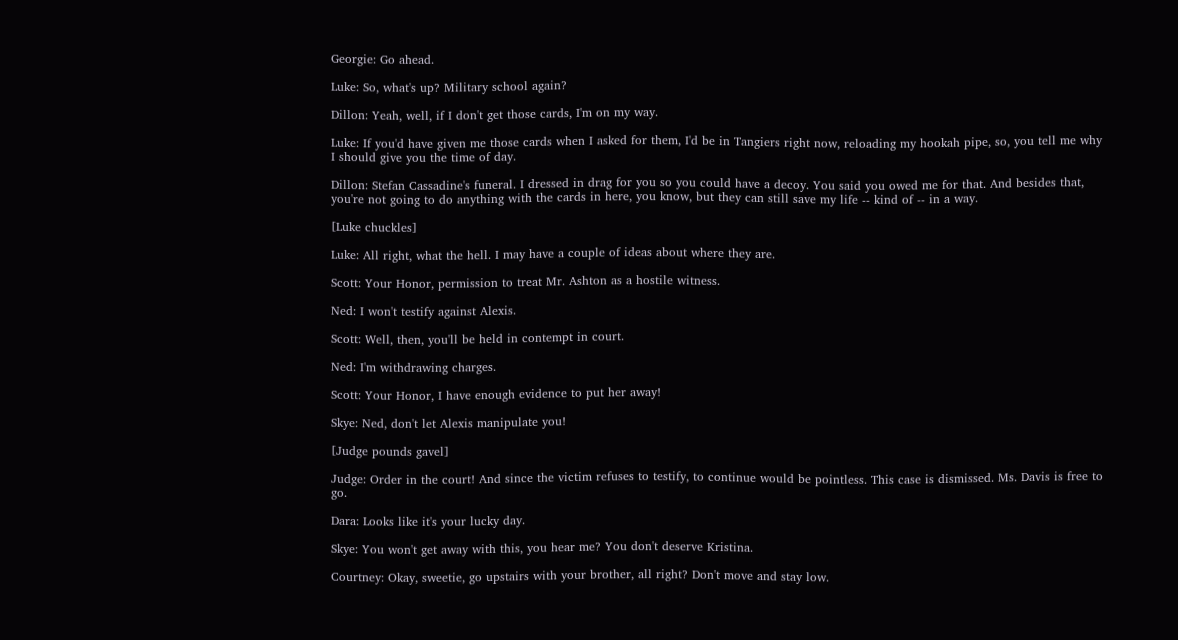Georgie: Go ahead.

Luke: So, what's up? Military school again?

Dillon: Yeah, well, if I don't get those cards, I'm on my way.

Luke: If you'd have given me those cards when I asked for them, I'd be in Tangiers right now, reloading my hookah pipe, so, you tell me why I should give you the time of day.

Dillon: Stefan Cassadine's funeral. I dressed in drag for you so you could have a decoy. You said you owed me for that. And besides that, you're not going to do anything with the cards in here, you know, but they can still save my life -- kind of -- in a way.

[Luke chuckles]

Luke: All right, what the hell. I may have a couple of ideas about where they are.

Scott: Your Honor, permission to treat Mr. Ashton as a hostile witness.

Ned: I won't testify against Alexis.

Scott: Well, then, you'll be held in contempt in court.

Ned: I'm withdrawing charges.

Scott: Your Honor, I have enough evidence to put her away!

Skye: Ned, don't let Alexis manipulate you!

[Judge pounds gavel]

Judge: Order in the court! And since the victim refuses to testify, to continue would be pointless. This case is dismissed. Ms. Davis is free to go.

Dara: Looks like it's your lucky day.

Skye: You won't get away with this, you hear me? You don't deserve Kristina.

Courtney: Okay, sweetie, go upstairs with your brother, all right? Don't move and stay low.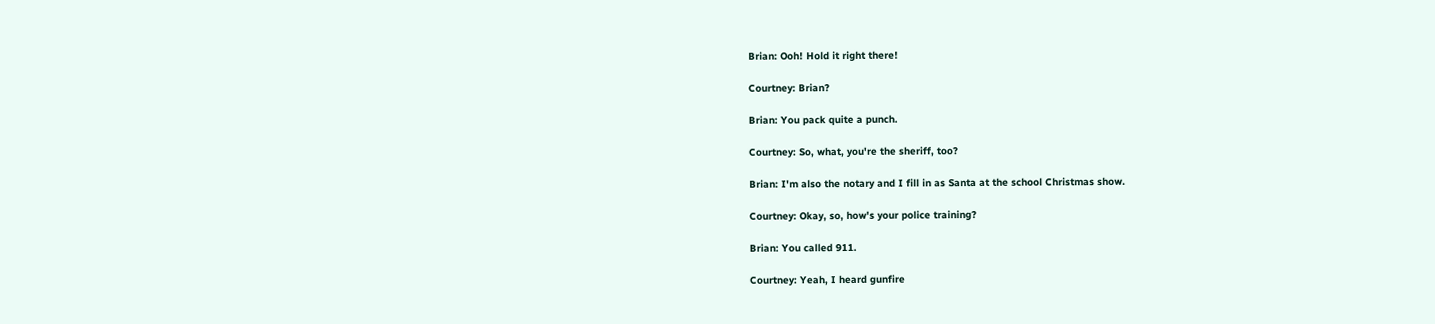Brian: Ooh! Hold it right there!

Courtney: Brian?

Brian: You pack quite a punch.

Courtney: So, what, you're the sheriff, too?

Brian: I'm also the notary and I fill in as Santa at the school Christmas show.

Courtney: Okay, so, how's your police training?

Brian: You called 911.

Courtney: Yeah, I heard gunfire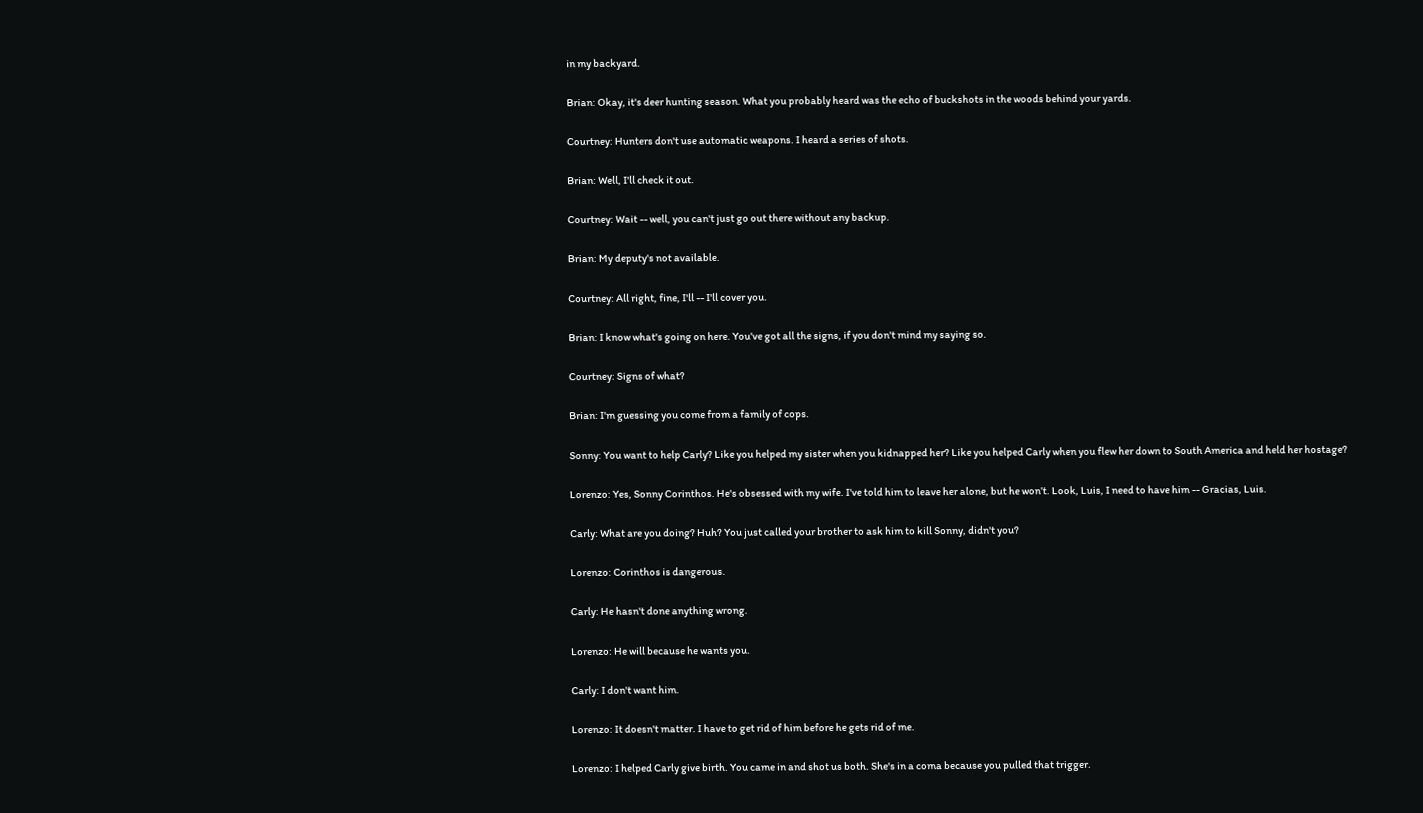in my backyard.

Brian: Okay, it's deer hunting season. What you probably heard was the echo of buckshots in the woods behind your yards.

Courtney: Hunters don't use automatic weapons. I heard a series of shots.

Brian: Well, I'll check it out.

Courtney: Wait -- well, you can't just go out there without any backup.

Brian: My deputy's not available.

Courtney: All right, fine, I'll -- I'll cover you.

Brian: I know what's going on here. You've got all the signs, if you don't mind my saying so.

Courtney: Signs of what?

Brian: I'm guessing you come from a family of cops.

Sonny: You want to help Carly? Like you helped my sister when you kidnapped her? Like you helped Carly when you flew her down to South America and held her hostage?

Lorenzo: Yes, Sonny Corinthos. He's obsessed with my wife. I've told him to leave her alone, but he won’t. Look, Luis, I need to have him -- Gracias, Luis.

Carly: What are you doing? Huh? You just called your brother to ask him to kill Sonny, didn't you?

Lorenzo: Corinthos is dangerous.

Carly: He hasn't done anything wrong.

Lorenzo: He will because he wants you.

Carly: I don't want him.

Lorenzo: It doesn't matter. I have to get rid of him before he gets rid of me.

Lorenzo: I helped Carly give birth. You came in and shot us both. She's in a coma because you pulled that trigger.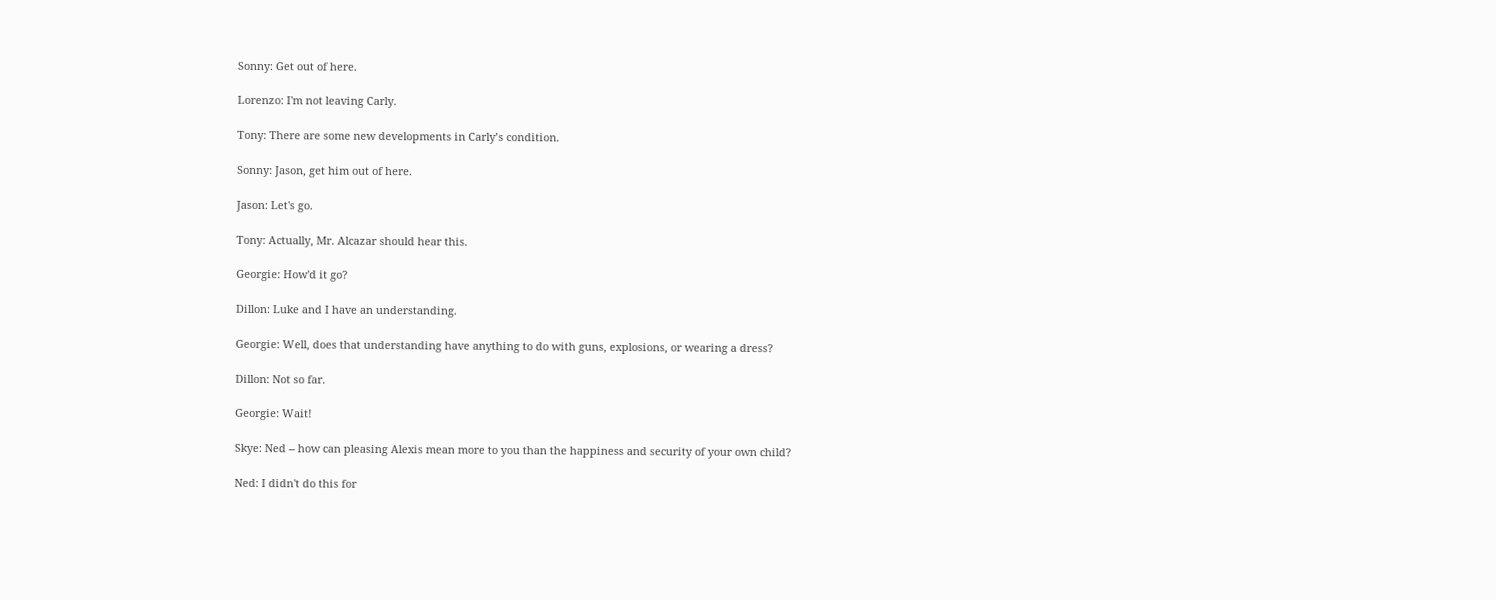Sonny: Get out of here.

Lorenzo: I'm not leaving Carly.

Tony: There are some new developments in Carly’s condition.

Sonny: Jason, get him out of here.

Jason: Let's go.

Tony: Actually, Mr. Alcazar should hear this.

Georgie: How'd it go?

Dillon: Luke and I have an understanding.

Georgie: Well, does that understanding have anything to do with guns, explosions, or wearing a dress?

Dillon: Not so far.

Georgie: Wait!

Skye: Ned -- how can pleasing Alexis mean more to you than the happiness and security of your own child?

Ned: I didn't do this for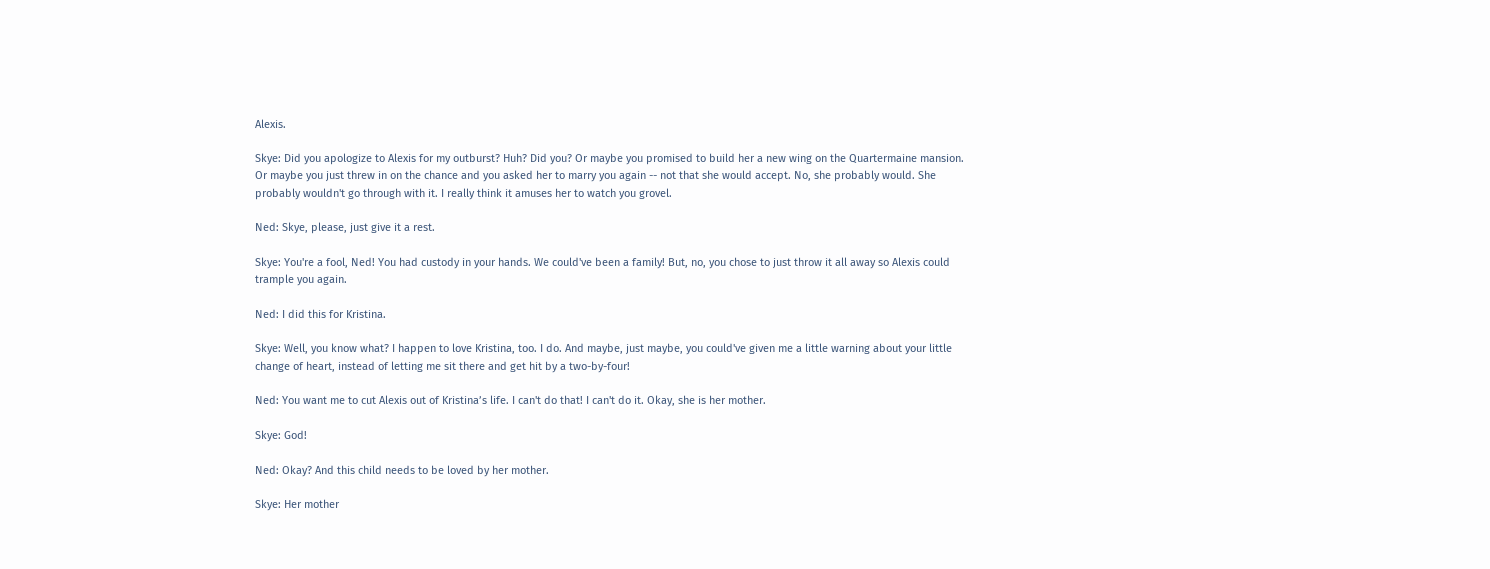Alexis.

Skye: Did you apologize to Alexis for my outburst? Huh? Did you? Or maybe you promised to build her a new wing on the Quartermaine mansion. Or maybe you just threw in on the chance and you asked her to marry you again -- not that she would accept. No, she probably would. She probably wouldn't go through with it. I really think it amuses her to watch you grovel.

Ned: Skye, please, just give it a rest.

Skye: You're a fool, Ned! You had custody in your hands. We could've been a family! But, no, you chose to just throw it all away so Alexis could trample you again.

Ned: I did this for Kristina.

Skye: Well, you know what? I happen to love Kristina, too. I do. And maybe, just maybe, you could've given me a little warning about your little change of heart, instead of letting me sit there and get hit by a two-by-four!

Ned: You want me to cut Alexis out of Kristina’s life. I can't do that! I can't do it. Okay, she is her mother.

Skye: God!

Ned: Okay? And this child needs to be loved by her mother.

Skye: Her mother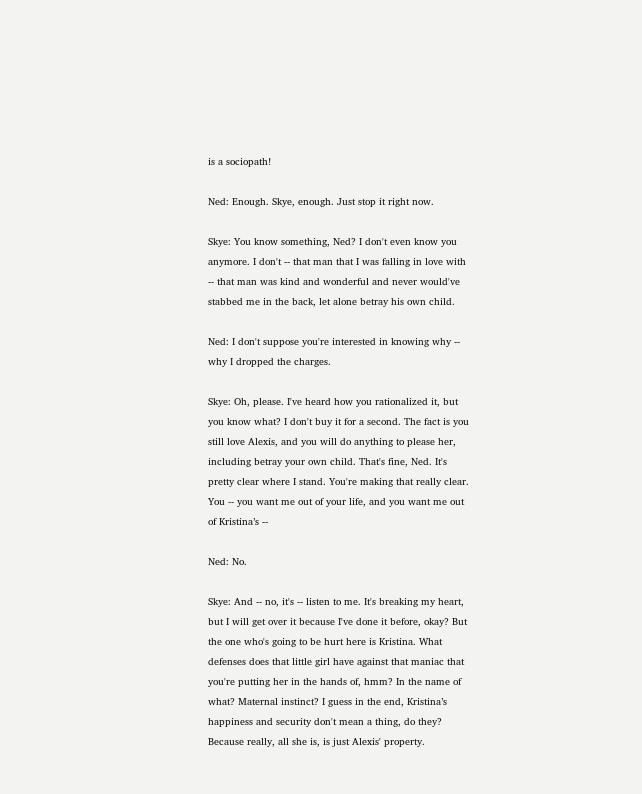is a sociopath!

Ned: Enough. Skye, enough. Just stop it right now.

Skye: You know something, Ned? I don't even know you anymore. I don't -- that man that I was falling in love with -- that man was kind and wonderful and never would've stabbed me in the back, let alone betray his own child.

Ned: I don't suppose you're interested in knowing why -- why I dropped the charges.

Skye: Oh, please. I've heard how you rationalized it, but you know what? I don't buy it for a second. The fact is you still love Alexis, and you will do anything to please her, including betray your own child. That's fine, Ned. It's pretty clear where I stand. You're making that really clear. You -- you want me out of your life, and you want me out of Kristina’s --

Ned: No.

Skye: And -- no, it's -- listen to me. It's breaking my heart, but I will get over it because I've done it before, okay? But the one who's going to be hurt here is Kristina. What defenses does that little girl have against that maniac that you're putting her in the hands of, hmm? In the name of what? Maternal instinct? I guess in the end, Kristina’s happiness and security don't mean a thing, do they? Because really, all she is, is just Alexis' property.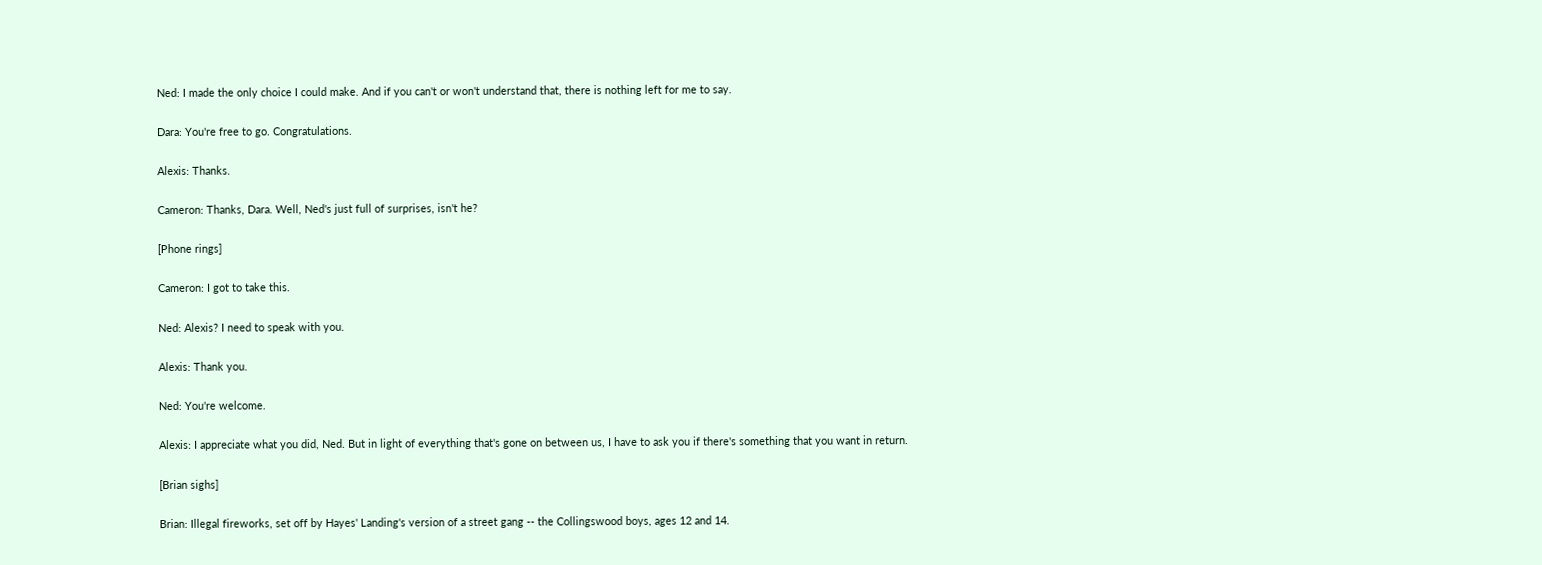Ned: I made the only choice I could make. And if you can't or won't understand that, there is nothing left for me to say.

Dara: You're free to go. Congratulations.

Alexis: Thanks.

Cameron: Thanks, Dara. Well, Ned's just full of surprises, isn't he?

[Phone rings]

Cameron: I got to take this.

Ned: Alexis? I need to speak with you.

Alexis: Thank you.

Ned: You're welcome.

Alexis: I appreciate what you did, Ned. But in light of everything that's gone on between us, I have to ask you if there's something that you want in return.

[Brian sighs]

Brian: Illegal fireworks, set off by Hayes' Landing's version of a street gang -- the Collingswood boys, ages 12 and 14.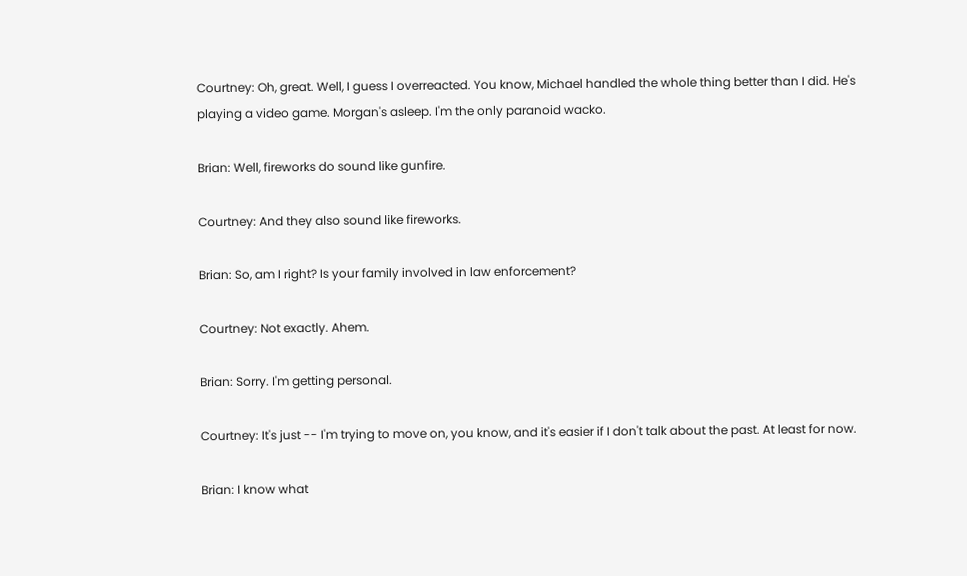Courtney: Oh, great. Well, I guess I overreacted. You know, Michael handled the whole thing better than I did. He's playing a video game. Morgan's asleep. I'm the only paranoid wacko.

Brian: Well, fireworks do sound like gunfire.

Courtney: And they also sound like fireworks.

Brian: So, am I right? Is your family involved in law enforcement?

Courtney: Not exactly. Ahem.

Brian: Sorry. I'm getting personal.

Courtney: It's just -- I'm trying to move on, you know, and it's easier if I don't talk about the past. At least for now.

Brian: I know what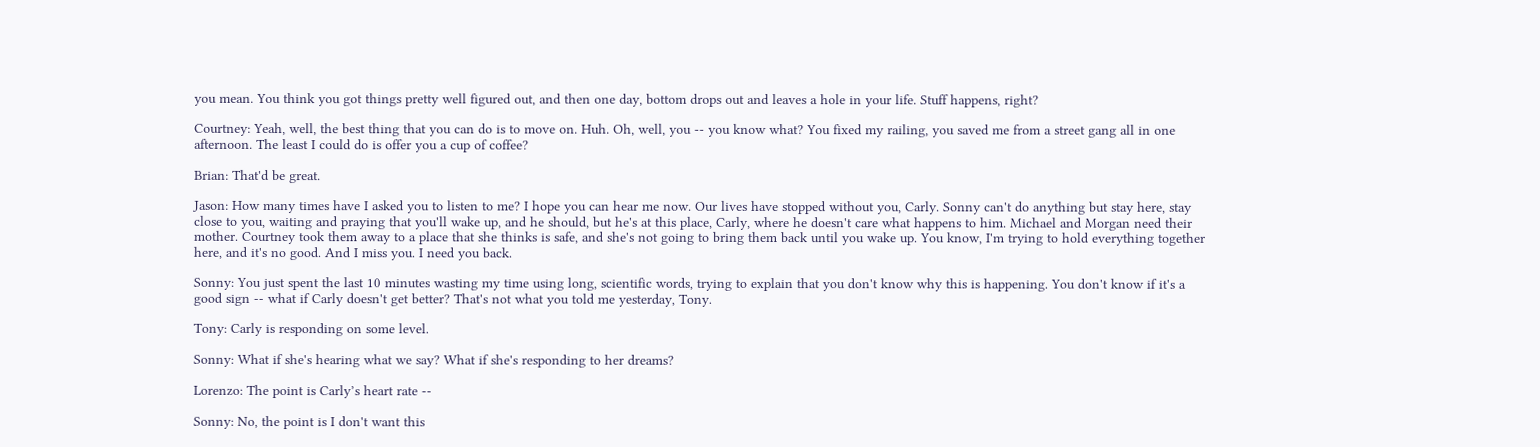you mean. You think you got things pretty well figured out, and then one day, bottom drops out and leaves a hole in your life. Stuff happens, right?

Courtney: Yeah, well, the best thing that you can do is to move on. Huh. Oh, well, you -- you know what? You fixed my railing, you saved me from a street gang all in one afternoon. The least I could do is offer you a cup of coffee?

Brian: That'd be great.

Jason: How many times have I asked you to listen to me? I hope you can hear me now. Our lives have stopped without you, Carly. Sonny can't do anything but stay here, stay close to you, waiting and praying that you'll wake up, and he should, but he's at this place, Carly, where he doesn't care what happens to him. Michael and Morgan need their mother. Courtney took them away to a place that she thinks is safe, and she's not going to bring them back until you wake up. You know, I'm trying to hold everything together here, and it's no good. And I miss you. I need you back.

Sonny: You just spent the last 10 minutes wasting my time using long, scientific words, trying to explain that you don't know why this is happening. You don't know if it's a good sign -- what if Carly doesn't get better? That's not what you told me yesterday, Tony.

Tony: Carly is responding on some level.

Sonny: What if she's hearing what we say? What if she's responding to her dreams?

Lorenzo: The point is Carly’s heart rate --

Sonny: No, the point is I don't want this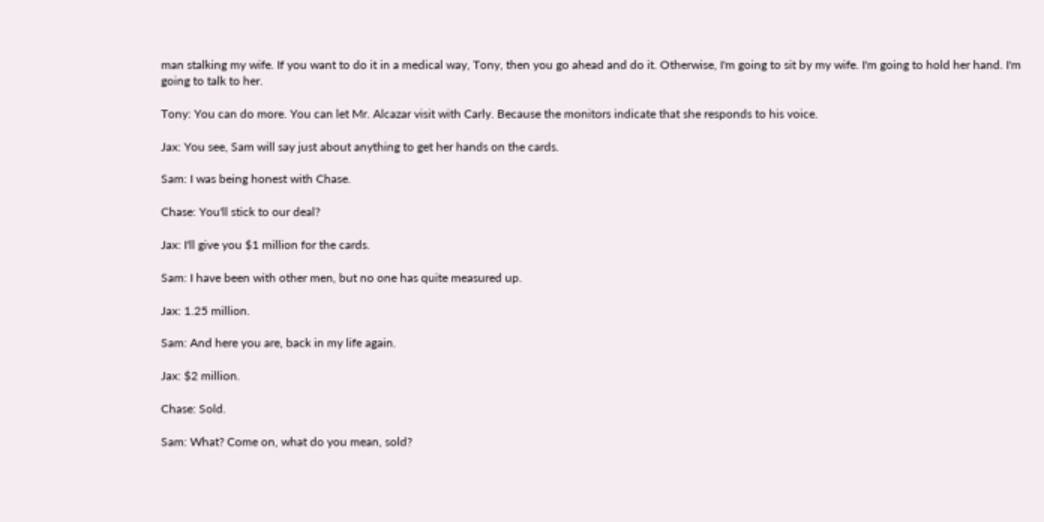man stalking my wife. If you want to do it in a medical way, Tony, then you go ahead and do it. Otherwise, I'm going to sit by my wife. I'm going to hold her hand. I'm going to talk to her.

Tony: You can do more. You can let Mr. Alcazar visit with Carly. Because the monitors indicate that she responds to his voice.

Jax: You see, Sam will say just about anything to get her hands on the cards.

Sam: I was being honest with Chase.

Chase: You'll stick to our deal?

Jax: I'll give you $1 million for the cards.

Sam: I have been with other men, but no one has quite measured up.

Jax: 1.25 million.

Sam: And here you are, back in my life again.

Jax: $2 million.

Chase: Sold.

Sam: What? Come on, what do you mean, sold?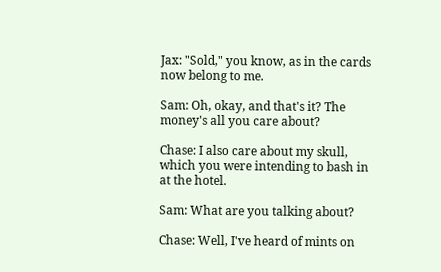Jax: "Sold," you know, as in the cards now belong to me.

Sam: Oh, okay, and that's it? The money's all you care about?

Chase: I also care about my skull, which you were intending to bash in at the hotel.

Sam: What are you talking about?

Chase: Well, I've heard of mints on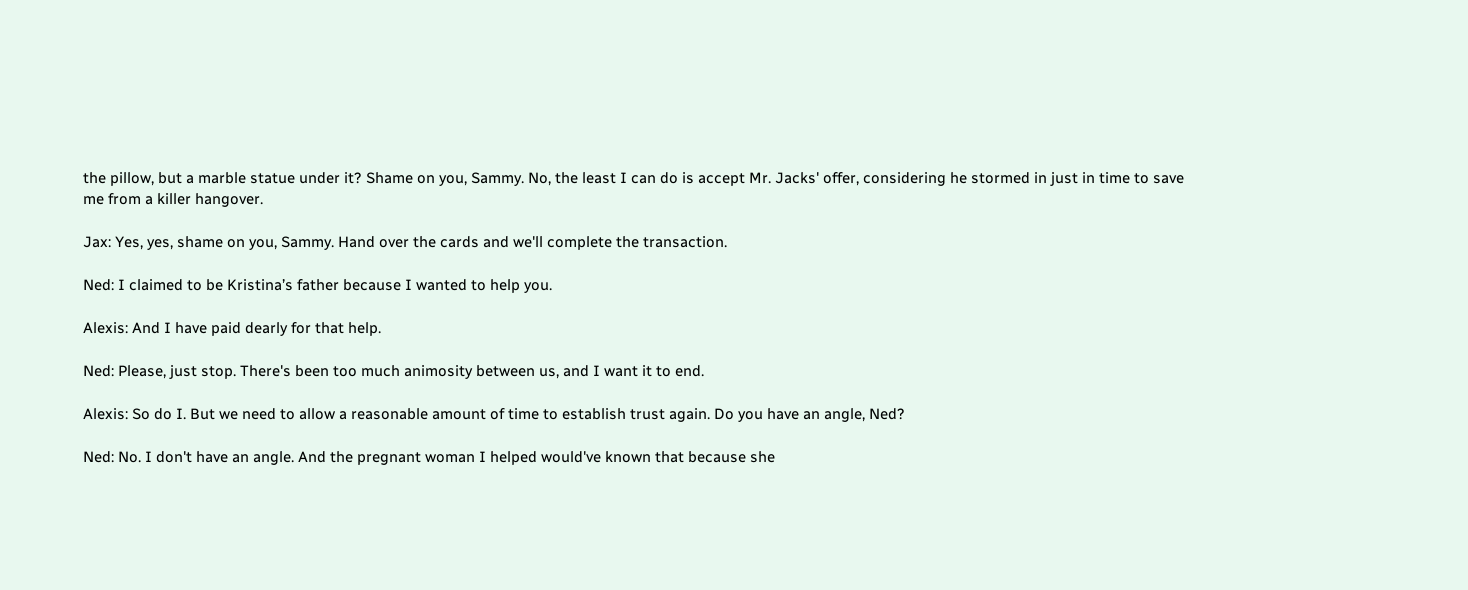the pillow, but a marble statue under it? Shame on you, Sammy. No, the least I can do is accept Mr. Jacks' offer, considering he stormed in just in time to save me from a killer hangover.

Jax: Yes, yes, shame on you, Sammy. Hand over the cards and we'll complete the transaction.

Ned: I claimed to be Kristina’s father because I wanted to help you.

Alexis: And I have paid dearly for that help.

Ned: Please, just stop. There's been too much animosity between us, and I want it to end.

Alexis: So do I. But we need to allow a reasonable amount of time to establish trust again. Do you have an angle, Ned?

Ned: No. I don't have an angle. And the pregnant woman I helped would've known that because she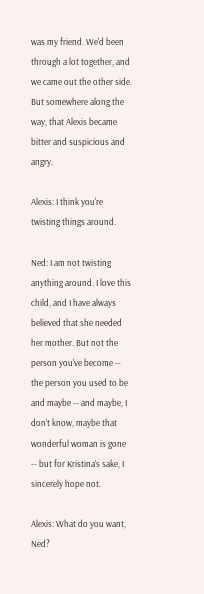was my friend. We'd been through a lot together, and we came out the other side. But somewhere along the way, that Alexis became bitter and suspicious and angry.

Alexis: I think you're twisting things around.

Ned: I am not twisting anything around. I love this child, and I have always believed that she needed her mother. But not the person you've become -- the person you used to be and maybe -- and maybe, I don't know, maybe that wonderful woman is gone -- but for Kristina’s sake, I sincerely hope not.

Alexis: What do you want, Ned?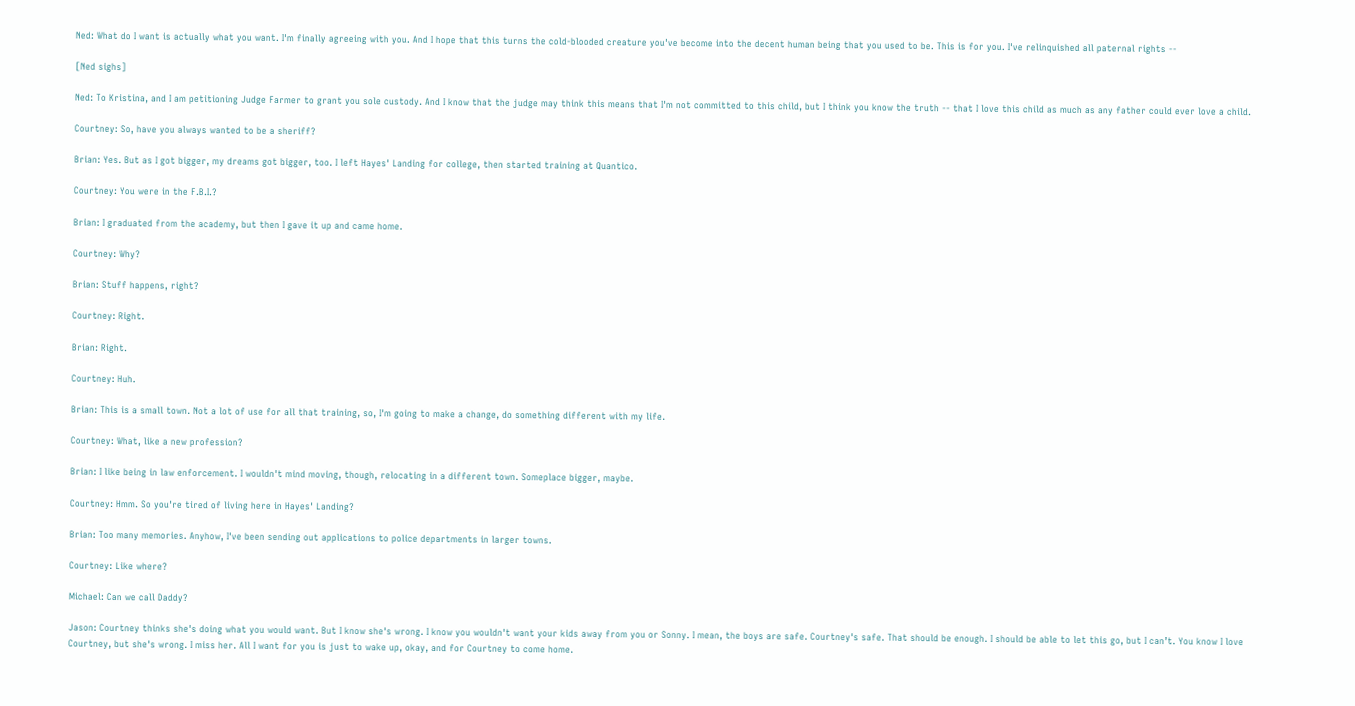Ned: What do I want is actually what you want. I'm finally agreeing with you. And I hope that this turns the cold-blooded creature you've become into the decent human being that you used to be. This is for you. I've relinquished all paternal rights --

[Ned sighs]

Ned: To Kristina, and I am petitioning Judge Farmer to grant you sole custody. And I know that the judge may think this means that I'm not committed to this child, but I think you know the truth -- that I love this child as much as any father could ever love a child.

Courtney: So, have you always wanted to be a sheriff?

Brian: Yes. But as I got bigger, my dreams got bigger, too. I left Hayes' Landing for college, then started training at Quantico.

Courtney: You were in the F.B.I.?

Brian: I graduated from the academy, but then I gave it up and came home.

Courtney: Why?

Brian: Stuff happens, right?

Courtney: Right.

Brian: Right.

Courtney: Huh.

Brian: This is a small town. Not a lot of use for all that training, so, I'm going to make a change, do something different with my life.

Courtney: What, like a new profession?

Brian: I like being in law enforcement. I wouldn't mind moving, though, relocating in a different town. Someplace bigger, maybe.

Courtney: Hmm. So you're tired of living here in Hayes' Landing?

Brian: Too many memories. Anyhow, I've been sending out applications to police departments in larger towns.

Courtney: Like where?

Michael: Can we call Daddy?

Jason: Courtney thinks she's doing what you would want. But I know she's wrong. I know you wouldn't want your kids away from you or Sonny. I mean, the boys are safe. Courtney's safe. That should be enough. I should be able to let this go, but I can’t. You know I love Courtney, but she's wrong. I miss her. All I want for you is just to wake up, okay, and for Courtney to come home.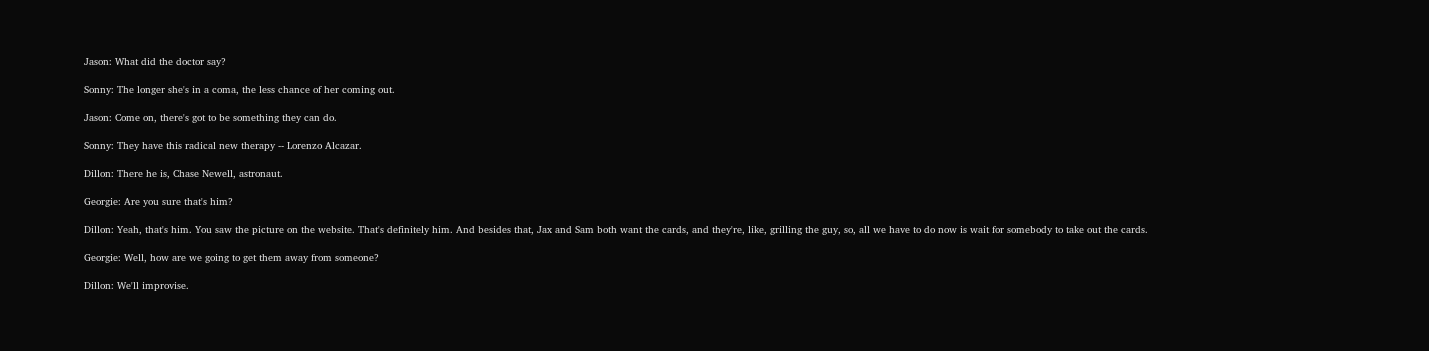Jason: What did the doctor say?

Sonny: The longer she's in a coma, the less chance of her coming out.

Jason: Come on, there's got to be something they can do.

Sonny: They have this radical new therapy -- Lorenzo Alcazar.

Dillon: There he is, Chase Newell, astronaut.

Georgie: Are you sure that's him?

Dillon: Yeah, that's him. You saw the picture on the website. That's definitely him. And besides that, Jax and Sam both want the cards, and they're, like, grilling the guy, so, all we have to do now is wait for somebody to take out the cards.

Georgie: Well, how are we going to get them away from someone?

Dillon: We'll improvise.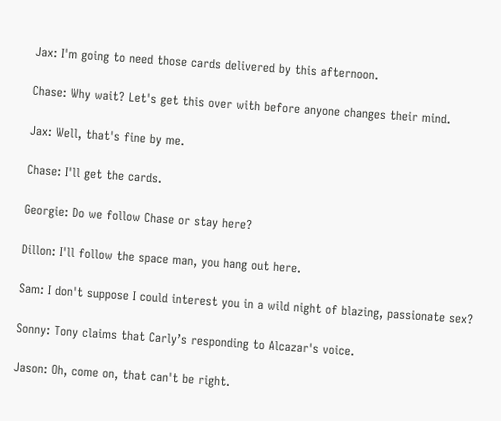Jax: I'm going to need those cards delivered by this afternoon.

Chase: Why wait? Let's get this over with before anyone changes their mind.

Jax: Well, that's fine by me.

Chase: I'll get the cards.

Georgie: Do we follow Chase or stay here?

Dillon: I'll follow the space man, you hang out here.

Sam: I don't suppose I could interest you in a wild night of blazing, passionate sex?

Sonny: Tony claims that Carly’s responding to Alcazar's voice.

Jason: Oh, come on, that can't be right.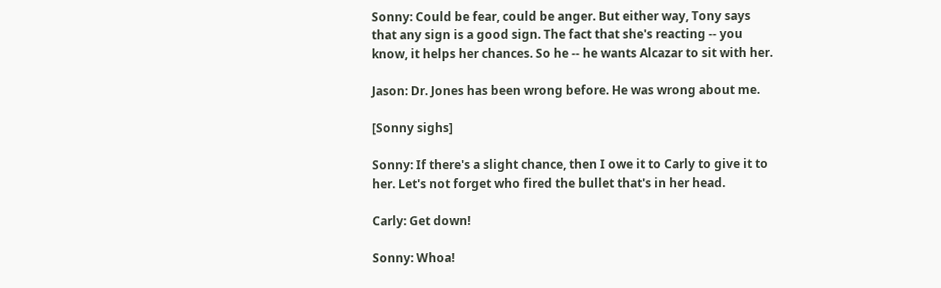Sonny: Could be fear, could be anger. But either way, Tony says that any sign is a good sign. The fact that she's reacting -- you know, it helps her chances. So he -- he wants Alcazar to sit with her.

Jason: Dr. Jones has been wrong before. He was wrong about me.

[Sonny sighs]

Sonny: If there's a slight chance, then I owe it to Carly to give it to her. Let's not forget who fired the bullet that's in her head.

Carly: Get down!

Sonny: Whoa!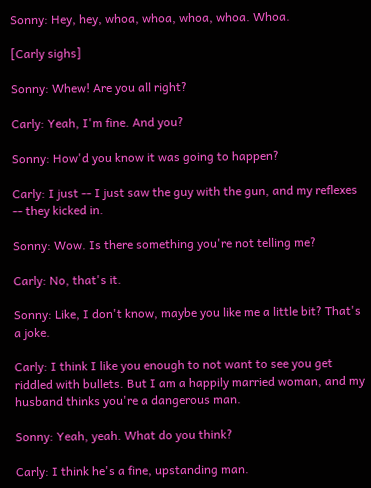Sonny: Hey, hey, whoa, whoa, whoa, whoa. Whoa.

[Carly sighs]

Sonny: Whew! Are you all right?

Carly: Yeah, I'm fine. And you?

Sonny: How'd you know it was going to happen?

Carly: I just -- I just saw the guy with the gun, and my reflexes -- they kicked in.

Sonny: Wow. Is there something you're not telling me?

Carly: No, that's it.

Sonny: Like, I don't know, maybe you like me a little bit? That's a joke.

Carly: I think I like you enough to not want to see you get riddled with bullets. But I am a happily married woman, and my husband thinks you're a dangerous man.

Sonny: Yeah, yeah. What do you think?

Carly: I think he's a fine, upstanding man.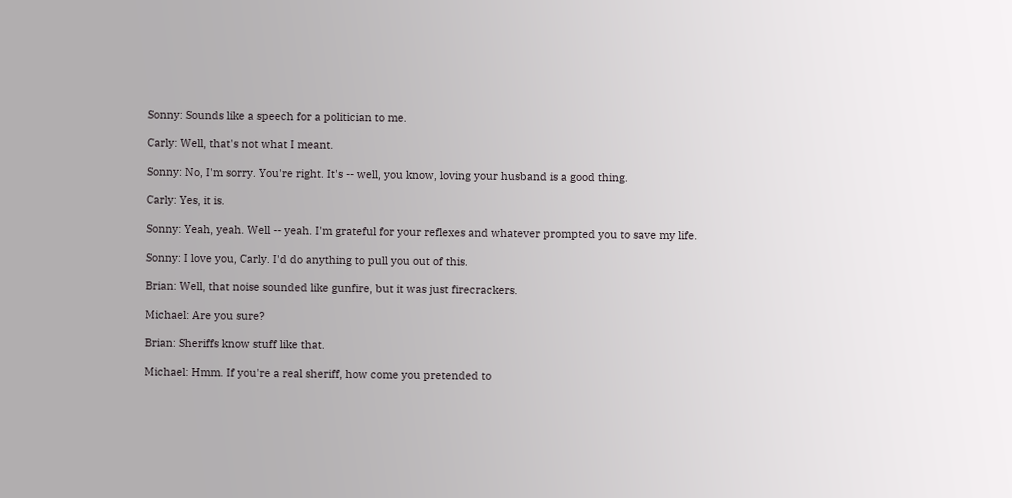Sonny: Sounds like a speech for a politician to me.

Carly: Well, that's not what I meant.

Sonny: No, I'm sorry. You're right. It's -- well, you know, loving your husband is a good thing.

Carly: Yes, it is.

Sonny: Yeah, yeah. Well -- yeah. I'm grateful for your reflexes and whatever prompted you to save my life.

Sonny: I love you, Carly. I'd do anything to pull you out of this.

Brian: Well, that noise sounded like gunfire, but it was just firecrackers.

Michael: Are you sure?

Brian: Sheriffs know stuff like that.

Michael: Hmm. If you're a real sheriff, how come you pretended to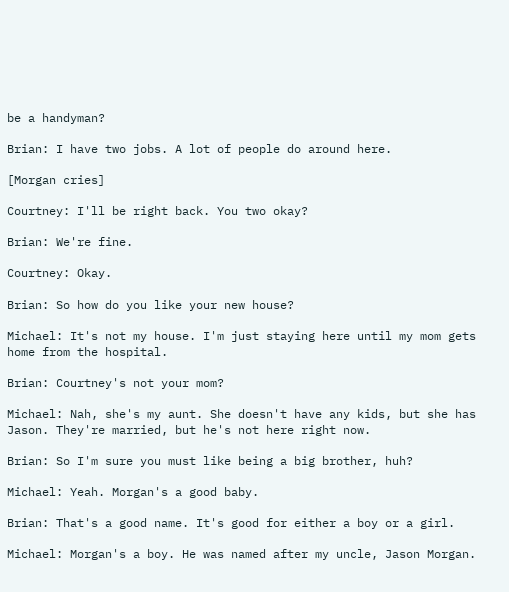be a handyman?

Brian: I have two jobs. A lot of people do around here.

[Morgan cries]

Courtney: I'll be right back. You two okay?

Brian: We're fine.

Courtney: Okay.

Brian: So how do you like your new house?

Michael: It's not my house. I'm just staying here until my mom gets home from the hospital.

Brian: Courtney's not your mom?

Michael: Nah, she's my aunt. She doesn't have any kids, but she has Jason. They're married, but he's not here right now.

Brian: So I'm sure you must like being a big brother, huh?

Michael: Yeah. Morgan's a good baby.

Brian: That's a good name. It's good for either a boy or a girl.

Michael: Morgan's a boy. He was named after my uncle, Jason Morgan.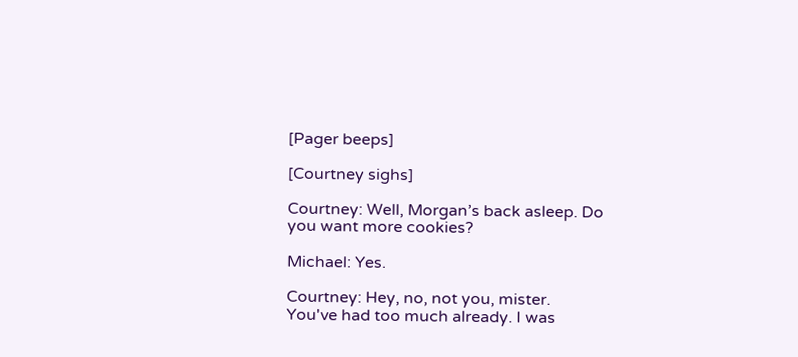[Pager beeps]

[Courtney sighs]

Courtney: Well, Morgan’s back asleep. Do you want more cookies?

Michael: Yes.

Courtney: Hey, no, not you, mister. You've had too much already. I was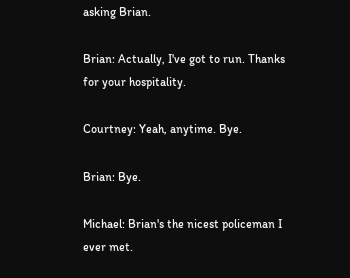asking Brian.

Brian: Actually, I've got to run. Thanks for your hospitality.

Courtney: Yeah, anytime. Bye.

Brian: Bye.

Michael: Brian's the nicest policeman I ever met.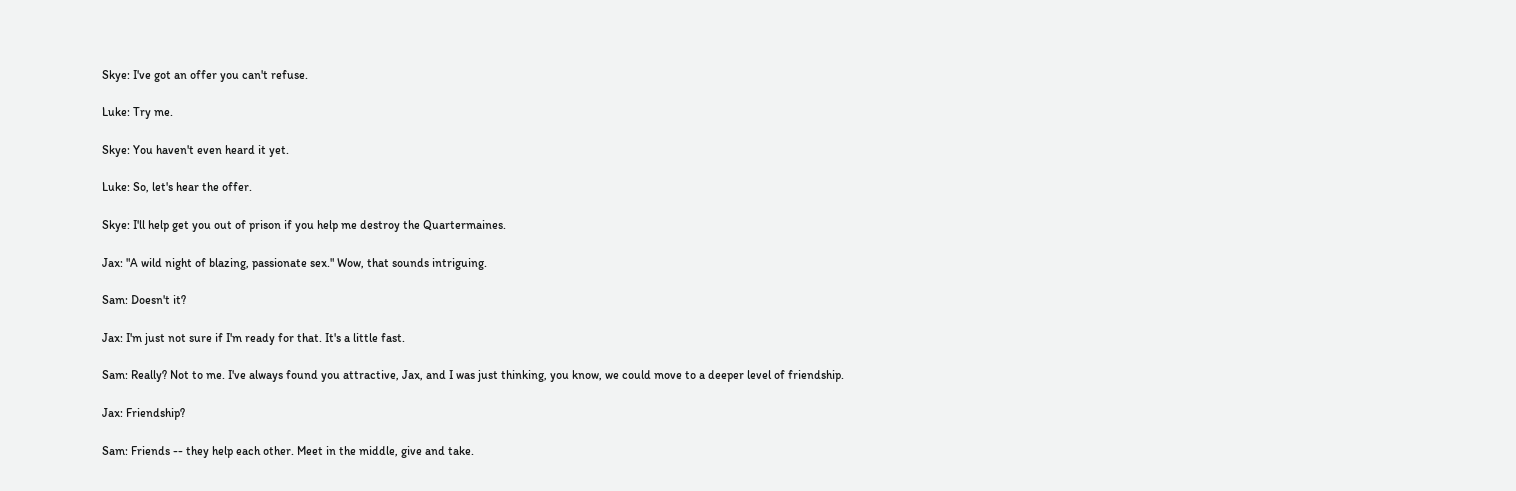Skye: I've got an offer you can't refuse.

Luke: Try me.

Skye: You haven't even heard it yet.

Luke: So, let's hear the offer.

Skye: I'll help get you out of prison if you help me destroy the Quartermaines.

Jax: "A wild night of blazing, passionate sex." Wow, that sounds intriguing.

Sam: Doesn't it?

Jax: I'm just not sure if I'm ready for that. It's a little fast.

Sam: Really? Not to me. I've always found you attractive, Jax, and I was just thinking, you know, we could move to a deeper level of friendship.

Jax: Friendship?

Sam: Friends -- they help each other. Meet in the middle, give and take.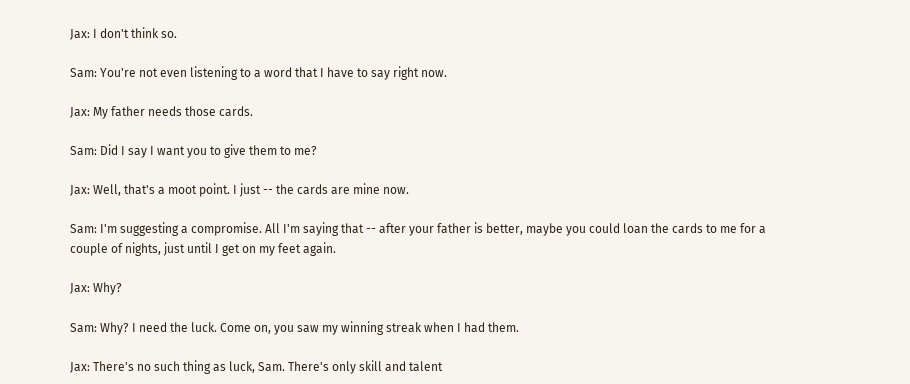Jax: I don't think so.

Sam: You're not even listening to a word that I have to say right now.

Jax: My father needs those cards.

Sam: Did I say I want you to give them to me?

Jax: Well, that's a moot point. I just -- the cards are mine now.

Sam: I'm suggesting a compromise. All I'm saying that -- after your father is better, maybe you could loan the cards to me for a couple of nights, just until I get on my feet again.

Jax: Why?

Sam: Why? I need the luck. Come on, you saw my winning streak when I had them.

Jax: There's no such thing as luck, Sam. There's only skill and talent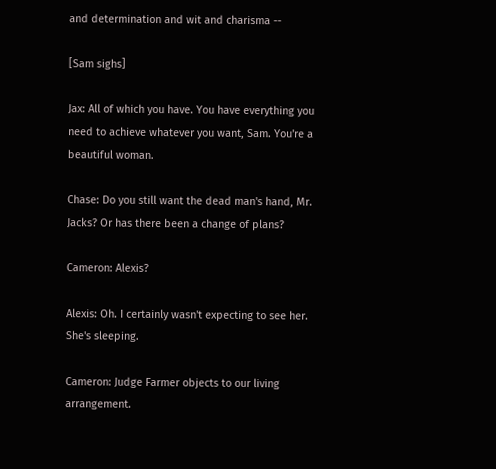and determination and wit and charisma --

[Sam sighs]

Jax: All of which you have. You have everything you need to achieve whatever you want, Sam. You're a beautiful woman.

Chase: Do you still want the dead man's hand, Mr. Jacks? Or has there been a change of plans?

Cameron: Alexis?

Alexis: Oh. I certainly wasn't expecting to see her. She's sleeping.

Cameron: Judge Farmer objects to our living arrangement.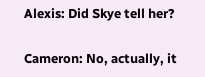Alexis: Did Skye tell her?

Cameron: No, actually, it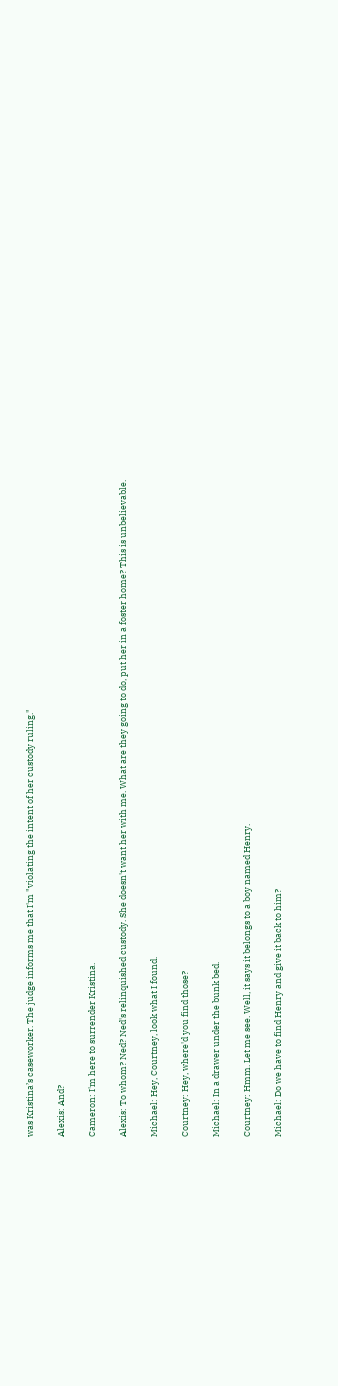was Kristina’s caseworker. The judge informs me that I'm "violating the intent of her custody ruling."

Alexis: And?

Cameron: I'm here to surrender Kristina.

Alexis: To whom? Ned? Ned's relinquished custody. She doesn't want her with me. What are they going to do, put her in a foster home? This is unbelievable.

Michael: Hey, Courtney, look what I found.

Courtney: Hey, where'd you find those?

Michael: In a drawer under the bunk bed.

Courtney: Hmm. Let me see. Well, it says it belongs to a boy named Henry.

Michael: Do we have to find Henry and give it back to him?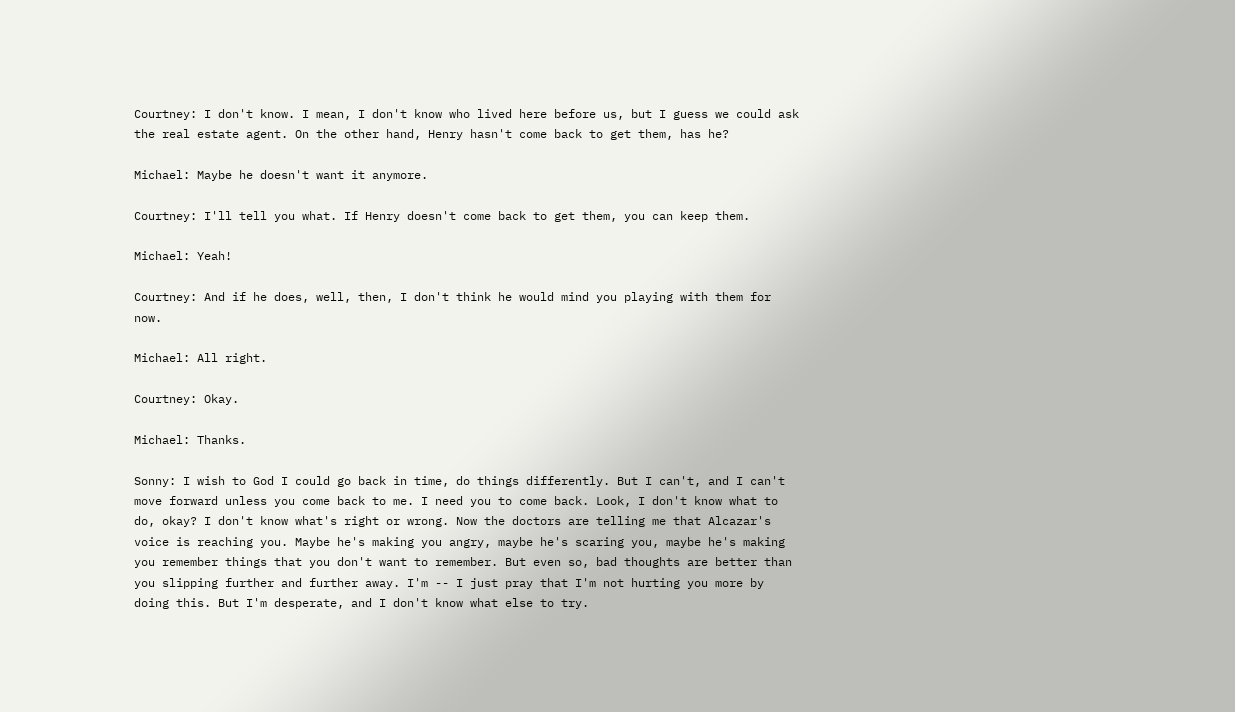Courtney: I don't know. I mean, I don't know who lived here before us, but I guess we could ask the real estate agent. On the other hand, Henry hasn't come back to get them, has he?

Michael: Maybe he doesn't want it anymore.

Courtney: I'll tell you what. If Henry doesn't come back to get them, you can keep them.

Michael: Yeah!

Courtney: And if he does, well, then, I don't think he would mind you playing with them for now.

Michael: All right.

Courtney: Okay.

Michael: Thanks.

Sonny: I wish to God I could go back in time, do things differently. But I can't, and I can't move forward unless you come back to me. I need you to come back. Look, I don't know what to do, okay? I don't know what's right or wrong. Now the doctors are telling me that Alcazar's voice is reaching you. Maybe he's making you angry, maybe he's scaring you, maybe he's making you remember things that you don't want to remember. But even so, bad thoughts are better than you slipping further and further away. I'm -- I just pray that I'm not hurting you more by doing this. But I'm desperate, and I don't know what else to try.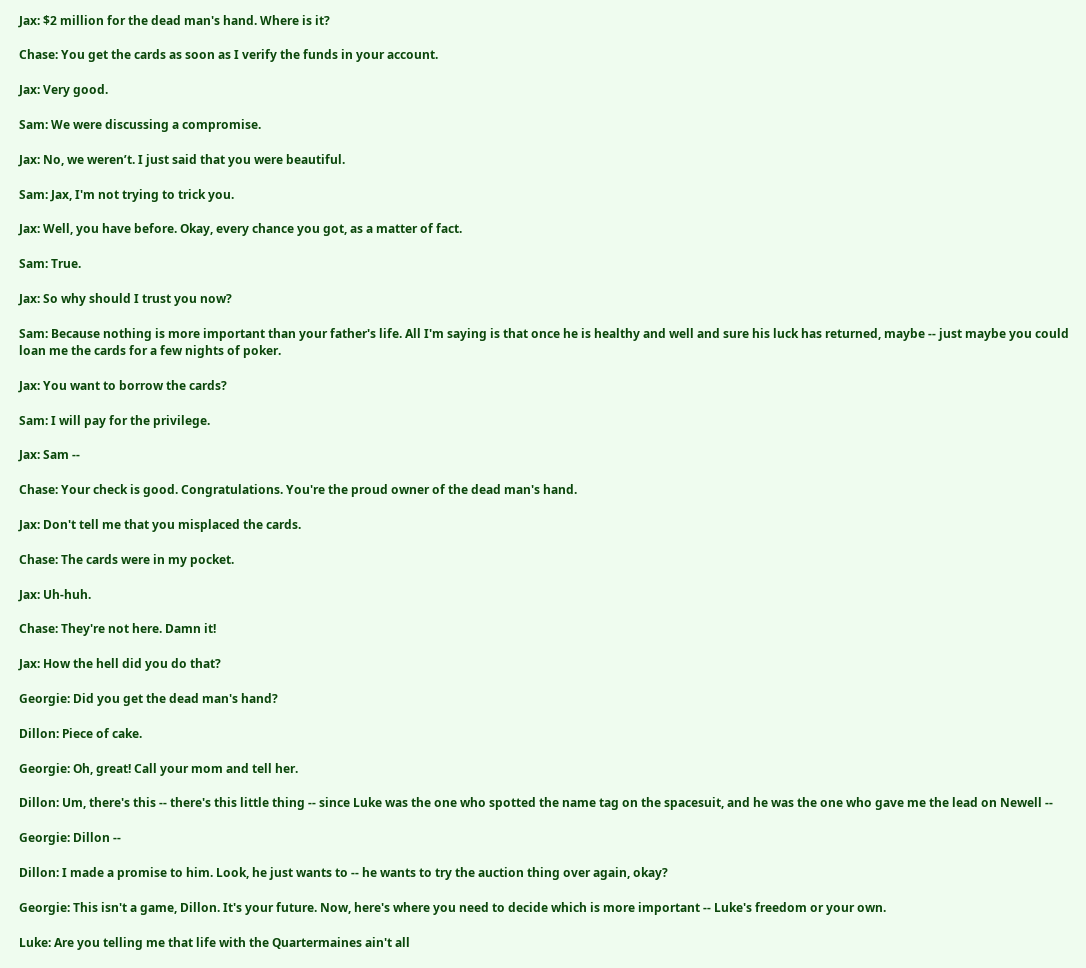Jax: $2 million for the dead man's hand. Where is it?

Chase: You get the cards as soon as I verify the funds in your account.

Jax: Very good.

Sam: We were discussing a compromise.

Jax: No, we weren’t. I just said that you were beautiful.

Sam: Jax, I'm not trying to trick you.

Jax: Well, you have before. Okay, every chance you got, as a matter of fact.

Sam: True.

Jax: So why should I trust you now?

Sam: Because nothing is more important than your father's life. All I'm saying is that once he is healthy and well and sure his luck has returned, maybe -- just maybe you could loan me the cards for a few nights of poker.

Jax: You want to borrow the cards?

Sam: I will pay for the privilege.

Jax: Sam --

Chase: Your check is good. Congratulations. You're the proud owner of the dead man's hand.

Jax: Don't tell me that you misplaced the cards.

Chase: The cards were in my pocket.

Jax: Uh-huh.

Chase: They're not here. Damn it!

Jax: How the hell did you do that?

Georgie: Did you get the dead man's hand?

Dillon: Piece of cake.

Georgie: Oh, great! Call your mom and tell her.

Dillon: Um, there's this -- there's this little thing -- since Luke was the one who spotted the name tag on the spacesuit, and he was the one who gave me the lead on Newell --

Georgie: Dillon --

Dillon: I made a promise to him. Look, he just wants to -- he wants to try the auction thing over again, okay?

Georgie: This isn't a game, Dillon. It's your future. Now, here's where you need to decide which is more important -- Luke's freedom or your own.

Luke: Are you telling me that life with the Quartermaines ain't all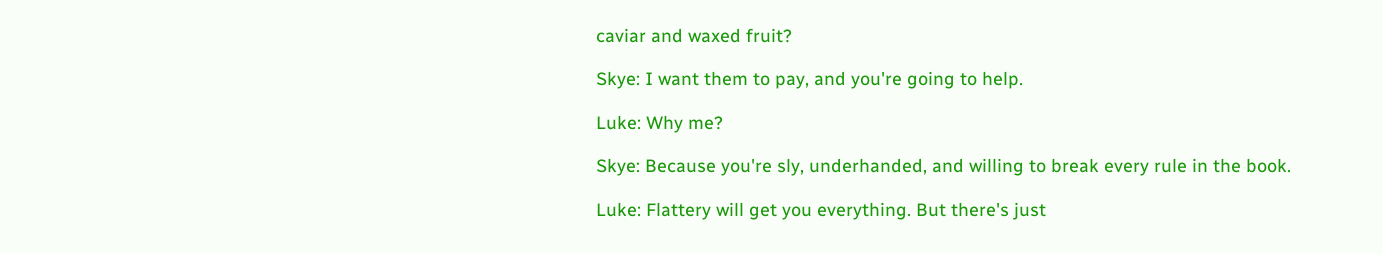caviar and waxed fruit?

Skye: I want them to pay, and you're going to help.

Luke: Why me?

Skye: Because you're sly, underhanded, and willing to break every rule in the book.

Luke: Flattery will get you everything. But there's just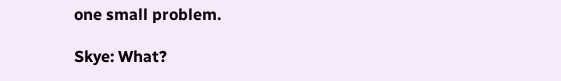one small problem.

Skye: What?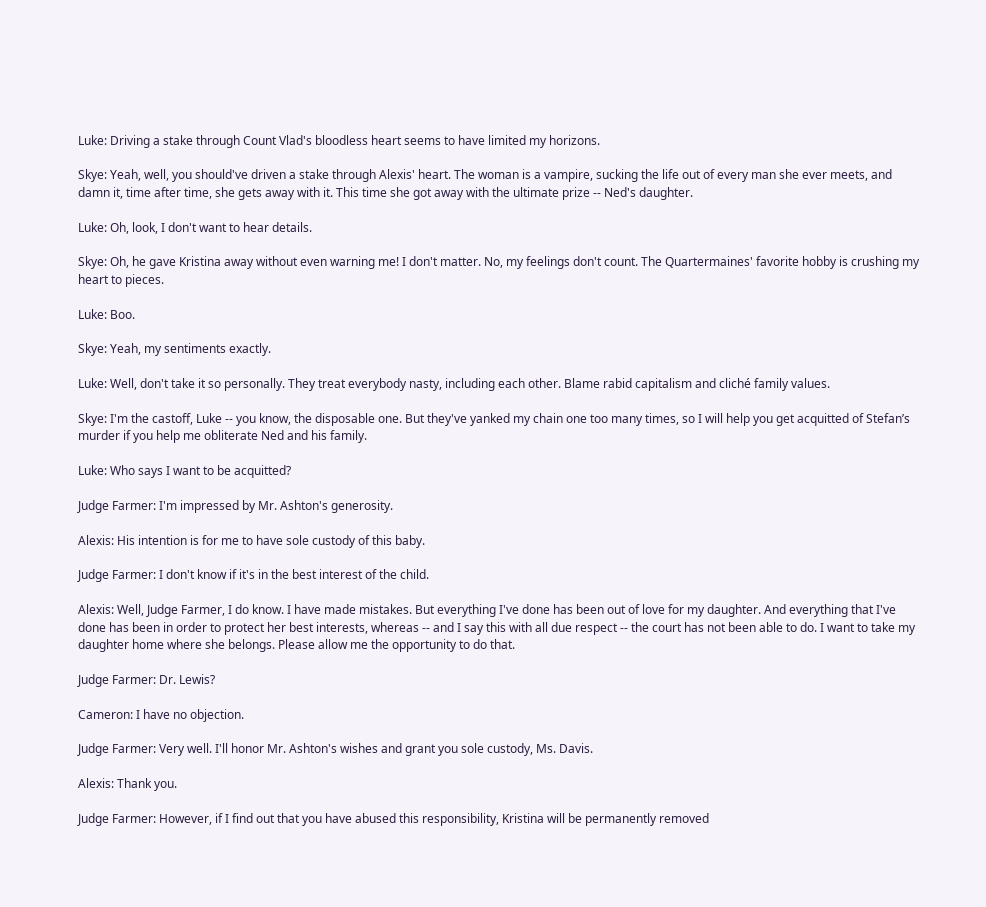Luke: Driving a stake through Count Vlad's bloodless heart seems to have limited my horizons.

Skye: Yeah, well, you should've driven a stake through Alexis' heart. The woman is a vampire, sucking the life out of every man she ever meets, and damn it, time after time, she gets away with it. This time she got away with the ultimate prize -- Ned's daughter.

Luke: Oh, look, I don't want to hear details.

Skye: Oh, he gave Kristina away without even warning me! I don't matter. No, my feelings don't count. The Quartermaines' favorite hobby is crushing my heart to pieces.

Luke: Boo.

Skye: Yeah, my sentiments exactly.

Luke: Well, don't take it so personally. They treat everybody nasty, including each other. Blame rabid capitalism and cliché family values.

Skye: I'm the castoff, Luke -- you know, the disposable one. But they've yanked my chain one too many times, so I will help you get acquitted of Stefan’s murder if you help me obliterate Ned and his family.

Luke: Who says I want to be acquitted?

Judge Farmer: I'm impressed by Mr. Ashton's generosity.

Alexis: His intention is for me to have sole custody of this baby.

Judge Farmer: I don't know if it's in the best interest of the child.

Alexis: Well, Judge Farmer, I do know. I have made mistakes. But everything I've done has been out of love for my daughter. And everything that I've done has been in order to protect her best interests, whereas -- and I say this with all due respect -- the court has not been able to do. I want to take my daughter home where she belongs. Please allow me the opportunity to do that.

Judge Farmer: Dr. Lewis?

Cameron: I have no objection.

Judge Farmer: Very well. I'll honor Mr. Ashton's wishes and grant you sole custody, Ms. Davis.

Alexis: Thank you.

Judge Farmer: However, if I find out that you have abused this responsibility, Kristina will be permanently removed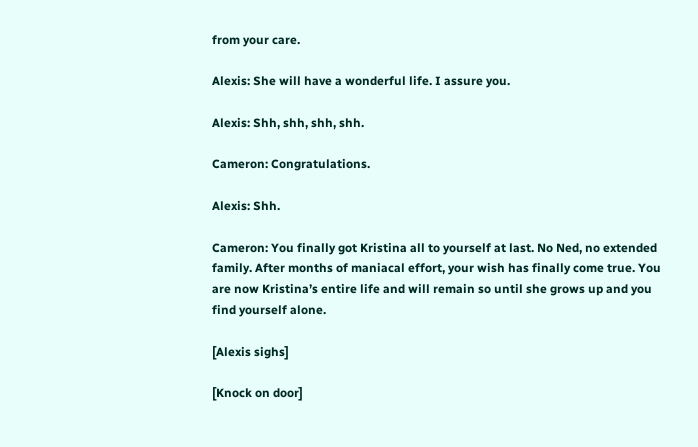from your care.

Alexis: She will have a wonderful life. I assure you.

Alexis: Shh, shh, shh, shh.

Cameron: Congratulations.

Alexis: Shh.

Cameron: You finally got Kristina all to yourself at last. No Ned, no extended family. After months of maniacal effort, your wish has finally come true. You are now Kristina’s entire life and will remain so until she grows up and you find yourself alone.

[Alexis sighs]

[Knock on door]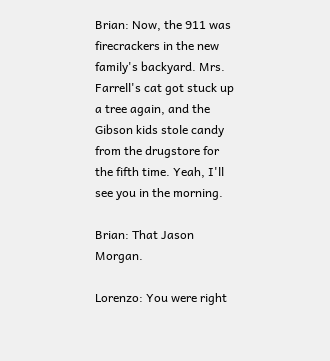Brian: Now, the 911 was firecrackers in the new family's backyard. Mrs. Farrell's cat got stuck up a tree again, and the Gibson kids stole candy from the drugstore for the fifth time. Yeah, I'll see you in the morning.

Brian: That Jason Morgan.

Lorenzo: You were right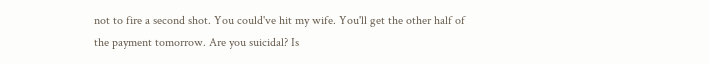not to fire a second shot. You could've hit my wife. You'll get the other half of the payment tomorrow. Are you suicidal? Is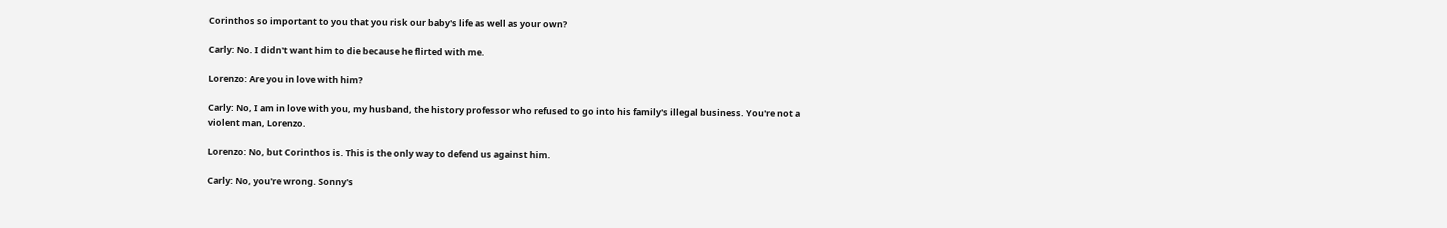Corinthos so important to you that you risk our baby's life as well as your own?

Carly: No. I didn't want him to die because he flirted with me.

Lorenzo: Are you in love with him?

Carly: No, I am in love with you, my husband, the history professor who refused to go into his family's illegal business. You're not a violent man, Lorenzo.

Lorenzo: No, but Corinthos is. This is the only way to defend us against him.

Carly: No, you're wrong. Sonny's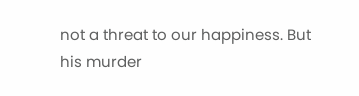not a threat to our happiness. But his murder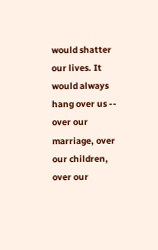would shatter our lives. It would always hang over us -- over our marriage, over our children, over our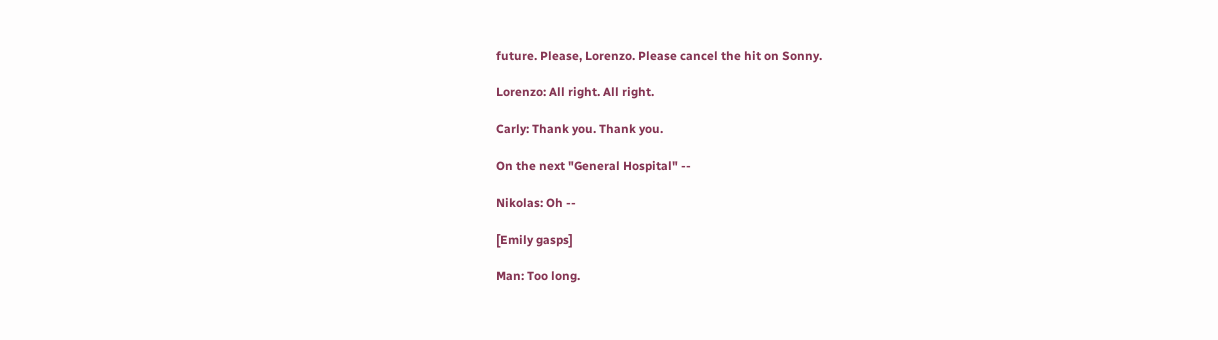future. Please, Lorenzo. Please cancel the hit on Sonny.

Lorenzo: All right. All right.

Carly: Thank you. Thank you.

On the next "General Hospital" --

Nikolas: Oh --

[Emily gasps]

Man: Too long.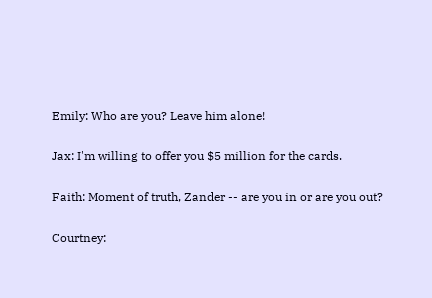Emily: Who are you? Leave him alone!

Jax: I'm willing to offer you $5 million for the cards.

Faith: Moment of truth, Zander -- are you in or are you out?

Courtney: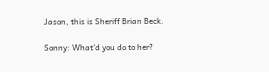Jason, this is Sheriff Brian Beck.

Sonny: What'd you do to her?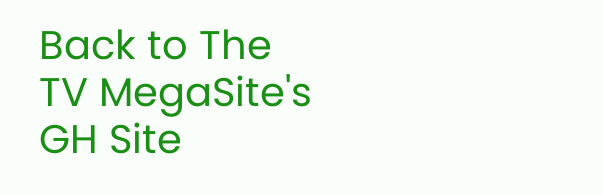Back to The TV MegaSite's GH Site